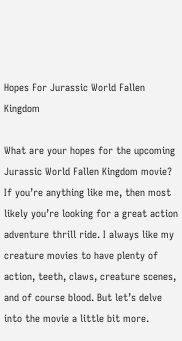Hopes For Jurassic World Fallen Kingdom

What are your hopes for the upcoming Jurassic World Fallen Kingdom movie? If you’re anything like me, then most likely you’re looking for a great action adventure thrill ride. I always like my creature movies to have plenty of action, teeth, claws, creature scenes, and of course blood. But let’s delve into the movie a little bit more.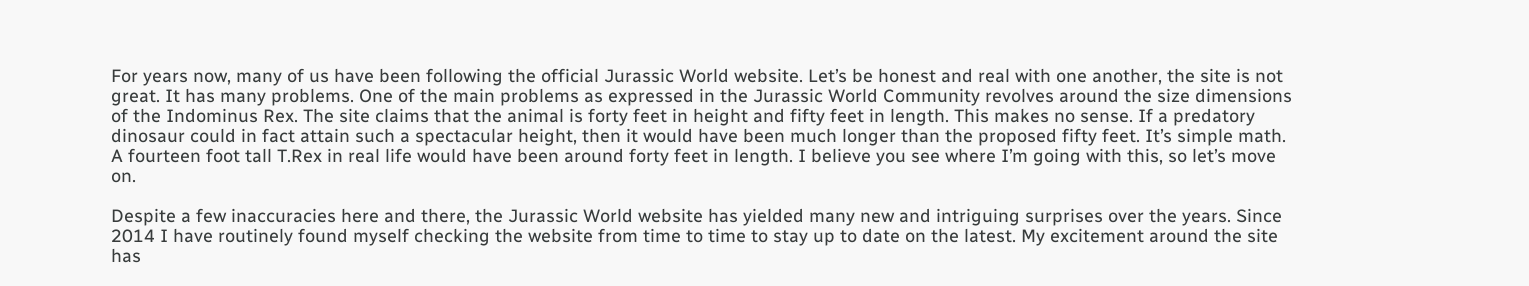For years now, many of us have been following the official Jurassic World website. Let’s be honest and real with one another, the site is not great. It has many problems. One of the main problems as expressed in the Jurassic World Community revolves around the size dimensions of the Indominus Rex. The site claims that the animal is forty feet in height and fifty feet in length. This makes no sense. If a predatory dinosaur could in fact attain such a spectacular height, then it would have been much longer than the proposed fifty feet. It’s simple math. A fourteen foot tall T.Rex in real life would have been around forty feet in length. I believe you see where I’m going with this, so let’s move on.

Despite a few inaccuracies here and there, the Jurassic World website has yielded many new and intriguing surprises over the years. Since 2014 I have routinely found myself checking the website from time to time to stay up to date on the latest. My excitement around the site has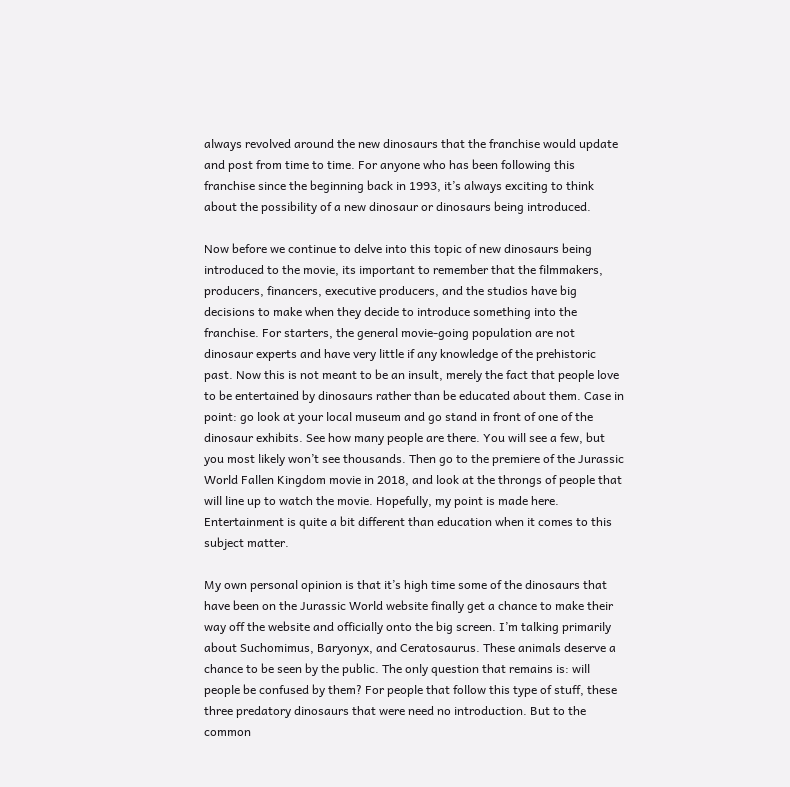always revolved around the new dinosaurs that the franchise would update and post from time to time. For anyone who has been following this franchise since the beginning back in 1993, it’s always exciting to think about the possibility of a new dinosaur or dinosaurs being introduced.

Now before we continue to delve into this topic of new dinosaurs being introduced to the movie, its important to remember that the filmmakers, producers, financers, executive producers, and the studios have big decisions to make when they decide to introduce something into the franchise. For starters, the general movie-going population are not dinosaur experts and have very little if any knowledge of the prehistoric past. Now this is not meant to be an insult, merely the fact that people love to be entertained by dinosaurs rather than be educated about them. Case in point: go look at your local museum and go stand in front of one of the dinosaur exhibits. See how many people are there. You will see a few, but you most likely won’t see thousands. Then go to the premiere of the Jurassic World Fallen Kingdom movie in 2018, and look at the throngs of people that will line up to watch the movie. Hopefully, my point is made here. Entertainment is quite a bit different than education when it comes to this subject matter.

My own personal opinion is that it’s high time some of the dinosaurs that have been on the Jurassic World website finally get a chance to make their way off the website and officially onto the big screen. I’m talking primarily about Suchomimus, Baryonyx, and Ceratosaurus. These animals deserve a chance to be seen by the public. The only question that remains is: will people be confused by them? For people that follow this type of stuff, these three predatory dinosaurs that were need no introduction. But to the common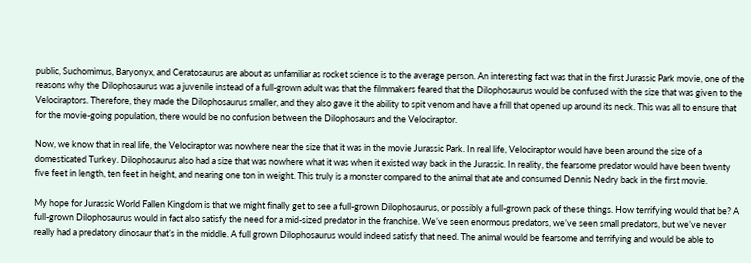public, Suchomimus, Baryonyx, and Ceratosaurus are about as unfamiliar as rocket science is to the average person. An interesting fact was that in the first Jurassic Park movie, one of the reasons why the Dilophosaurus was a juvenile instead of a full-grown adult was that the filmmakers feared that the Dilophosaurus would be confused with the size that was given to the Velociraptors. Therefore, they made the Dilophosaurus smaller, and they also gave it the ability to spit venom and have a frill that opened up around its neck. This was all to ensure that for the movie-going population, there would be no confusion between the Dilophosaurs and the Velociraptor.

Now, we know that in real life, the Velociraptor was nowhere near the size that it was in the movie Jurassic Park. In real life, Velociraptor would have been around the size of a domesticated Turkey. Dilophosaurus also had a size that was nowhere what it was when it existed way back in the Jurassic. In reality, the fearsome predator would have been twenty five feet in length, ten feet in height, and nearing one ton in weight. This truly is a monster compared to the animal that ate and consumed Dennis Nedry back in the first movie.

My hope for Jurassic World Fallen Kingdom is that we might finally get to see a full-grown Dilophosaurus, or possibly a full-grown pack of these things. How terrifying would that be? A full-grown Dilophosaurus would in fact also satisfy the need for a mid-sized predator in the franchise. We’ve seen enormous predators, we’ve seen small predators, but we’ve never really had a predatory dinosaur that’s in the middle. A full grown Dilophosaurus would indeed satisfy that need. The animal would be fearsome and terrifying and would be able to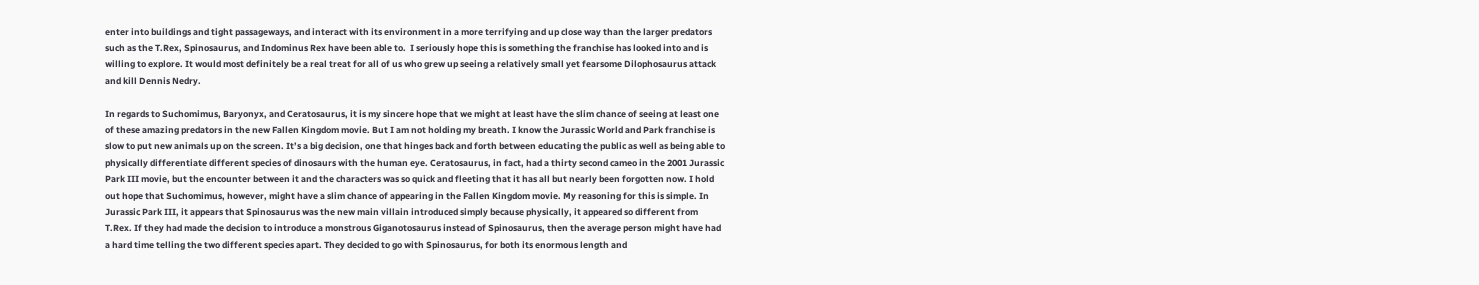enter into buildings and tight passageways, and interact with its environment in a more terrifying and up close way than the larger predators such as the T.Rex, Spinosaurus, and Indominus Rex have been able to.  I seriously hope this is something the franchise has looked into and is willing to explore. It would most definitely be a real treat for all of us who grew up seeing a relatively small yet fearsome Dilophosaurus attack and kill Dennis Nedry.

In regards to Suchomimus, Baryonyx, and Ceratosaurus, it is my sincere hope that we might at least have the slim chance of seeing at least one of these amazing predators in the new Fallen Kingdom movie. But I am not holding my breath. I know the Jurassic World and Park franchise is slow to put new animals up on the screen. It’s a big decision, one that hinges back and forth between educating the public as well as being able to physically differentiate different species of dinosaurs with the human eye. Ceratosaurus, in fact, had a thirty second cameo in the 2001 Jurassic Park III movie, but the encounter between it and the characters was so quick and fleeting that it has all but nearly been forgotten now. I hold out hope that Suchomimus, however, might have a slim chance of appearing in the Fallen Kingdom movie. My reasoning for this is simple. In Jurassic Park III, it appears that Spinosaurus was the new main villain introduced simply because physically, it appeared so different from T.Rex. If they had made the decision to introduce a monstrous Giganotosaurus instead of Spinosaurus, then the average person might have had a hard time telling the two different species apart. They decided to go with Spinosaurus, for both its enormous length and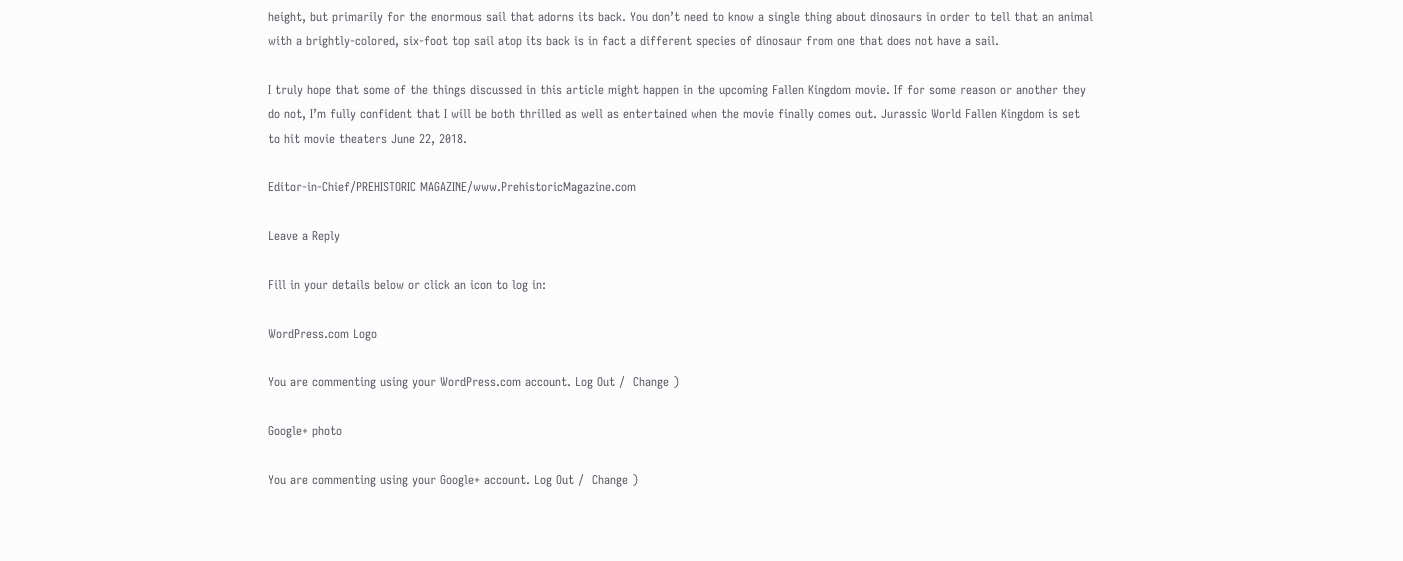height, but primarily for the enormous sail that adorns its back. You don’t need to know a single thing about dinosaurs in order to tell that an animal with a brightly-colored, six-foot top sail atop its back is in fact a different species of dinosaur from one that does not have a sail.

I truly hope that some of the things discussed in this article might happen in the upcoming Fallen Kingdom movie. If for some reason or another they do not, I’m fully confident that I will be both thrilled as well as entertained when the movie finally comes out. Jurassic World Fallen Kingdom is set to hit movie theaters June 22, 2018.

Editor-in-Chief/PREHISTORIC MAGAZINE/www.PrehistoricMagazine.com

Leave a Reply

Fill in your details below or click an icon to log in:

WordPress.com Logo

You are commenting using your WordPress.com account. Log Out /  Change )

Google+ photo

You are commenting using your Google+ account. Log Out /  Change )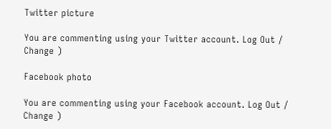Twitter picture

You are commenting using your Twitter account. Log Out /  Change )

Facebook photo

You are commenting using your Facebook account. Log Out /  Change )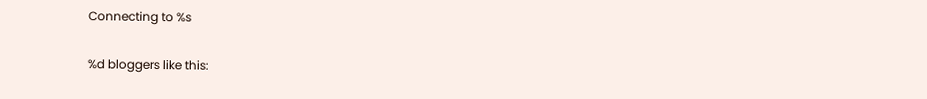Connecting to %s

%d bloggers like this: